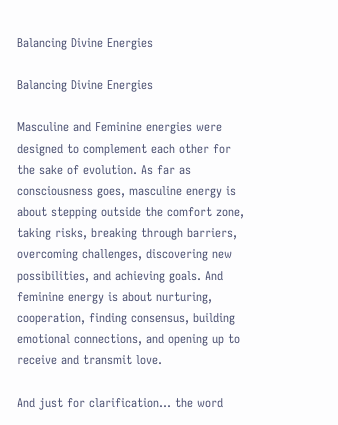Balancing Divine Energies

Balancing Divine Energies

Masculine and Feminine energies were designed to complement each other for the sake of evolution. As far as consciousness goes, masculine energy is about stepping outside the comfort zone, taking risks, breaking through barriers, overcoming challenges, discovering new possibilities, and achieving goals. And feminine energy is about nurturing, cooperation, finding consensus, building emotional connections, and opening up to receive and transmit love.

And just for clarification… the word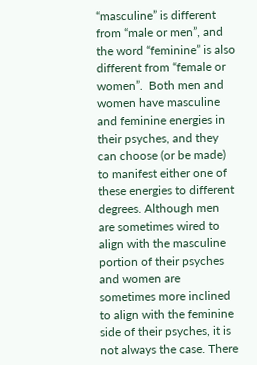“masculine” is different from “male or men”, and the word “feminine” is also different from “female or women”.  Both men and women have masculine and feminine energies in their psyches, and they can choose (or be made) to manifest either one of these energies to different degrees. Although men are sometimes wired to align with the masculine portion of their psyches and women are sometimes more inclined to align with the feminine side of their psyches, it is not always the case. There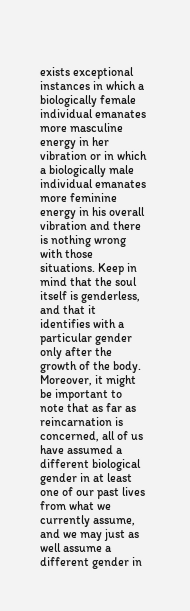exists exceptional instances in which a biologically female individual emanates more masculine energy in her vibration or in which a biologically male individual emanates more feminine energy in his overall vibration and there is nothing wrong with those situations. Keep in mind that the soul itself is genderless, and that it identifies with a particular gender only after the growth of the body.  Moreover, it might be important to note that as far as reincarnation is concerned, all of us have assumed a different biological gender in at least one of our past lives from what we currently assume, and we may just as well assume a different gender in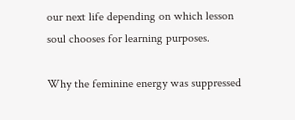our next life depending on which lesson soul chooses for learning purposes.

Why the feminine energy was suppressed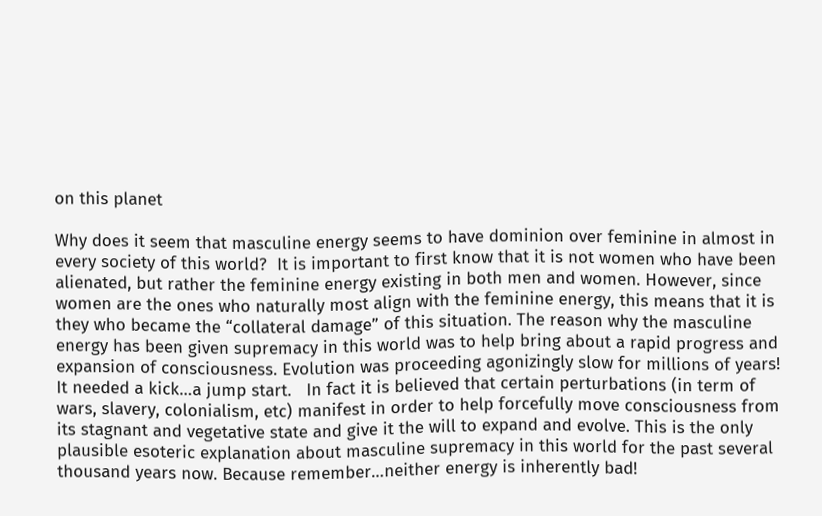on this planet

Why does it seem that masculine energy seems to have dominion over feminine in almost in every society of this world?  It is important to first know that it is not women who have been alienated, but rather the feminine energy existing in both men and women. However, since women are the ones who naturally most align with the feminine energy, this means that it is they who became the “collateral damage” of this situation. The reason why the masculine energy has been given supremacy in this world was to help bring about a rapid progress and expansion of consciousness. Evolution was proceeding agonizingly slow for millions of years! It needed a kick…a jump start.   In fact it is believed that certain perturbations (in term of wars, slavery, colonialism, etc) manifest in order to help forcefully move consciousness from its stagnant and vegetative state and give it the will to expand and evolve. This is the only plausible esoteric explanation about masculine supremacy in this world for the past several thousand years now. Because remember…neither energy is inherently bad!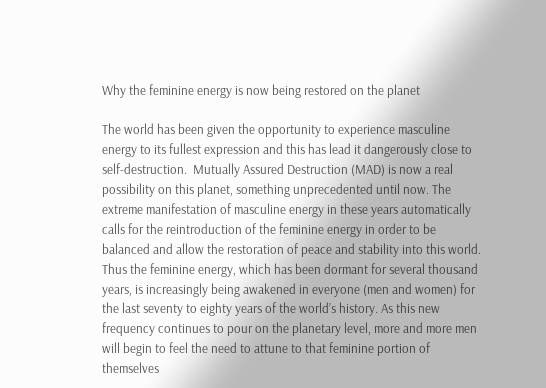Why the feminine energy is now being restored on the planet

The world has been given the opportunity to experience masculine energy to its fullest expression and this has lead it dangerously close to self-destruction.  Mutually Assured Destruction (MAD) is now a real possibility on this planet, something unprecedented until now. The extreme manifestation of masculine energy in these years automatically calls for the reintroduction of the feminine energy in order to be balanced and allow the restoration of peace and stability into this world. Thus the feminine energy, which has been dormant for several thousand years, is increasingly being awakened in everyone (men and women) for the last seventy to eighty years of the world’s history. As this new frequency continues to pour on the planetary level, more and more men will begin to feel the need to attune to that feminine portion of themselves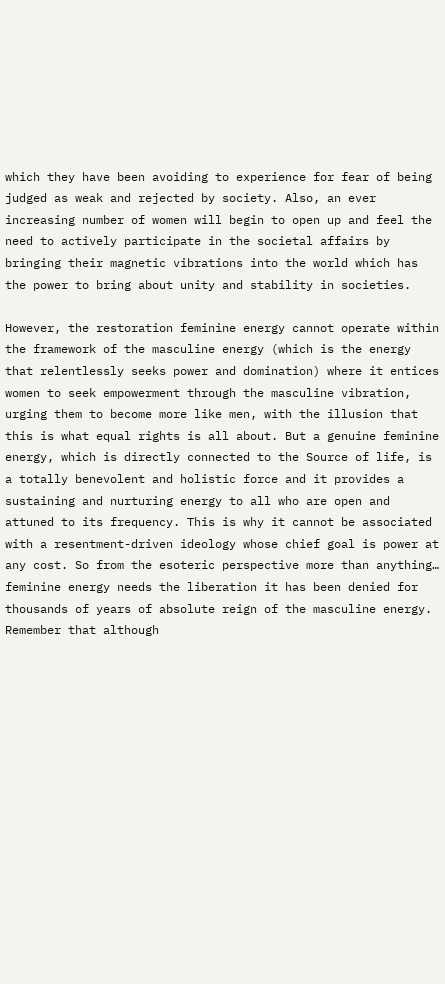which they have been avoiding to experience for fear of being judged as weak and rejected by society. Also, an ever increasing number of women will begin to open up and feel the need to actively participate in the societal affairs by bringing their magnetic vibrations into the world which has the power to bring about unity and stability in societies.

However, the restoration feminine energy cannot operate within the framework of the masculine energy (which is the energy that relentlessly seeks power and domination) where it entices women to seek empowerment through the masculine vibration, urging them to become more like men, with the illusion that this is what equal rights is all about. But a genuine feminine energy, which is directly connected to the Source of life, is a totally benevolent and holistic force and it provides a sustaining and nurturing energy to all who are open and attuned to its frequency. This is why it cannot be associated with a resentment-driven ideology whose chief goal is power at any cost. So from the esoteric perspective more than anything… feminine energy needs the liberation it has been denied for thousands of years of absolute reign of the masculine energy. Remember that although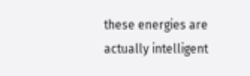these energies are actually intelligent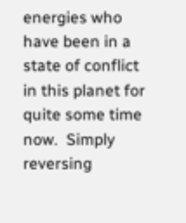energies who have been in a state of conflict in this planet for quite some time now.  Simply reversing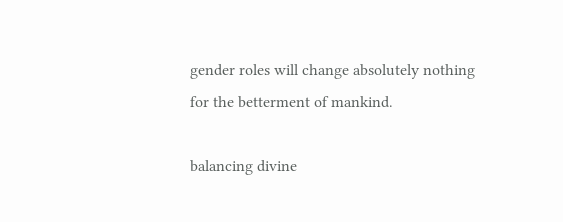gender roles will change absolutely nothing for the betterment of mankind.

balancing divine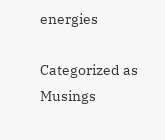energies

Categorized as Musings